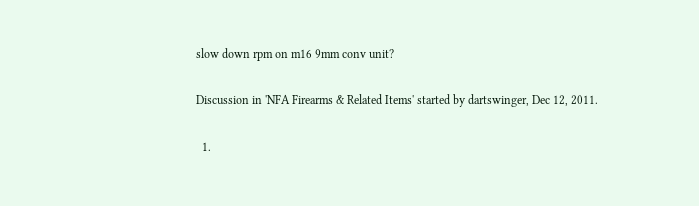slow down rpm on m16 9mm conv unit?

Discussion in 'NFA Firearms & Related Items' started by dartswinger, Dec 12, 2011.

  1.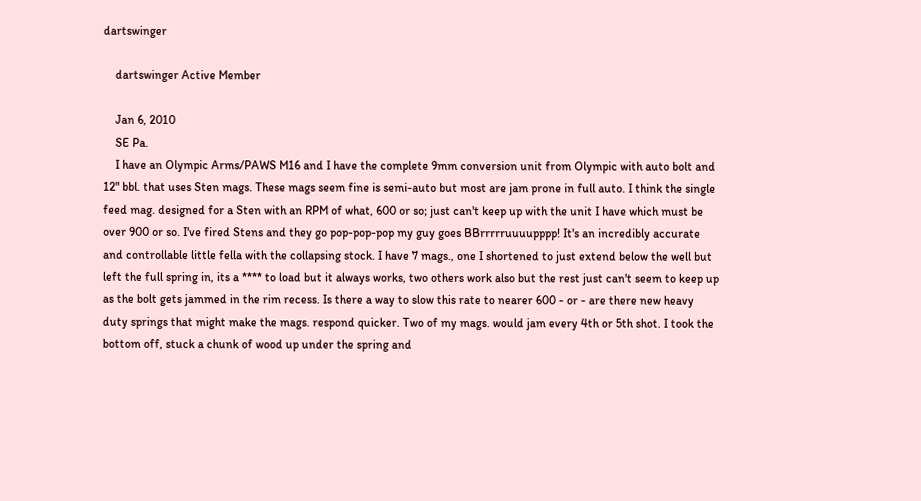dartswinger

    dartswinger Active Member

    Jan 6, 2010
    SE Pa.
    I have an Olympic Arms/PAWS M16 and I have the complete 9mm conversion unit from Olympic with auto bolt and 12" bbl. that uses Sten mags. These mags seem fine is semi-auto but most are jam prone in full auto. I think the single feed mag. designed for a Sten with an RPM of what, 600 or so; just can't keep up with the unit I have which must be over 900 or so. I've fired Stens and they go pop-pop-pop my guy goes BBrrrrruuuupppp! It's an incredibly accurate and controllable little fella with the collapsing stock. I have 7 mags., one I shortened to just extend below the well but left the full spring in, its a **** to load but it always works, two others work also but the rest just can't seem to keep up as the bolt gets jammed in the rim recess. Is there a way to slow this rate to nearer 600 - or - are there new heavy duty springs that might make the mags. respond quicker. Two of my mags. would jam every 4th or 5th shot. I took the bottom off, stuck a chunk of wood up under the spring and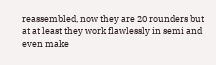reassembled, now they are 20 rounders but at at least they work flawlessly in semi and even make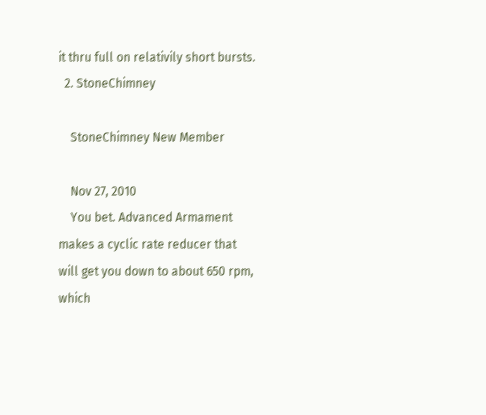it thru full on relativily short bursts.
  2. StoneChimney

    StoneChimney New Member

    Nov 27, 2010
    You bet. Advanced Armament makes a cyclic rate reducer that will get you down to about 650 rpm, which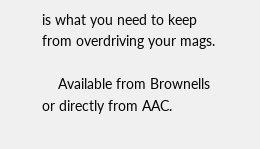is what you need to keep from overdriving your mags.

    Available from Brownells or directly from AAC.